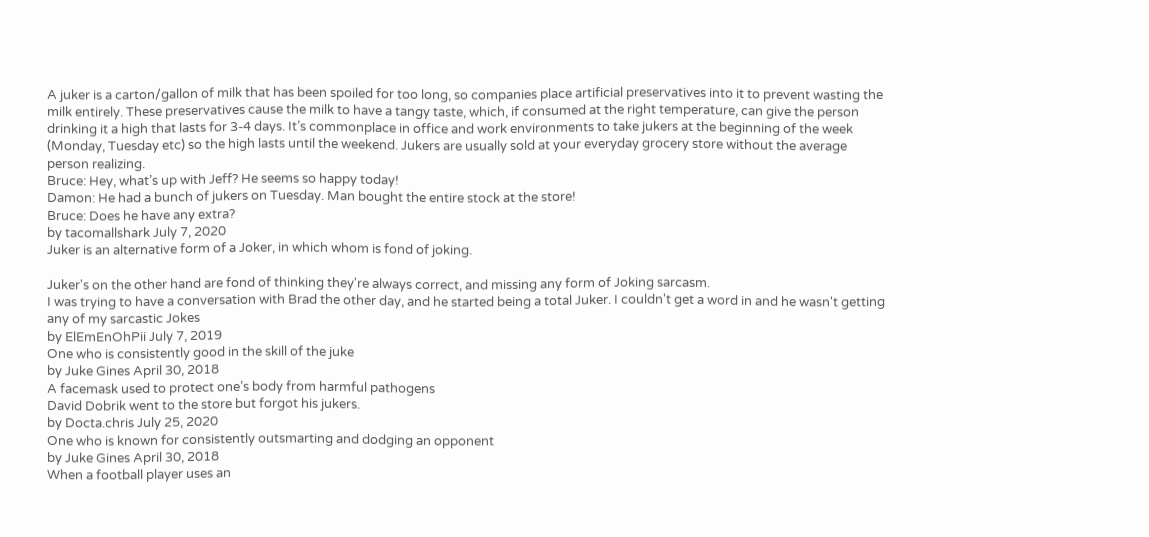A juker is a carton/gallon of milk that has been spoiled for too long, so companies place artificial preservatives into it to prevent wasting the milk entirely. These preservatives cause the milk to have a tangy taste, which, if consumed at the right temperature, can give the person drinking it a high that lasts for 3-4 days. It’s commonplace in office and work environments to take jukers at the beginning of the week (Monday, Tuesday etc) so the high lasts until the weekend. Jukers are usually sold at your everyday grocery store without the average person realizing.
Bruce: Hey, what’s up with Jeff? He seems so happy today!
Damon: He had a bunch of jukers on Tuesday. Man bought the entire stock at the store!
Bruce: Does he have any extra?
by tacomallshark July 7, 2020
Juker is an alternative form of a Joker, in which whom is fond of joking.

Juker's on the other hand are fond of thinking they're always correct, and missing any form of Joking sarcasm.
I was trying to have a conversation with Brad the other day, and he started being a total Juker. I couldn't get a word in and he wasn't getting any of my sarcastic Jokes
by ElEmEnOhPii July 7, 2019
One who is consistently good in the skill of the juke
by Juke Gines April 30, 2018
A facemask used to protect one’s body from harmful pathogens
David Dobrik went to the store but forgot his jukers.
by Docta.chris July 25, 2020
One who is known for consistently outsmarting and dodging an opponent
by Juke Gines April 30, 2018
When a football player uses an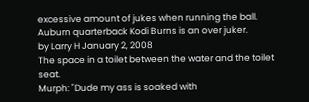excessive amount of jukes when running the ball.
Auburn quarterback Kodi Burns is an over juker.
by Larry H January 2, 2008
The space in a toilet between the water and the toilet seat.
Murph: "Dude my ass is soaked with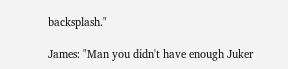backsplash."

James: "Man you didn't have enough Juker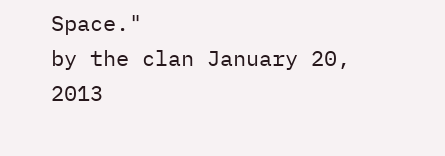Space."
by the clan January 20, 2013